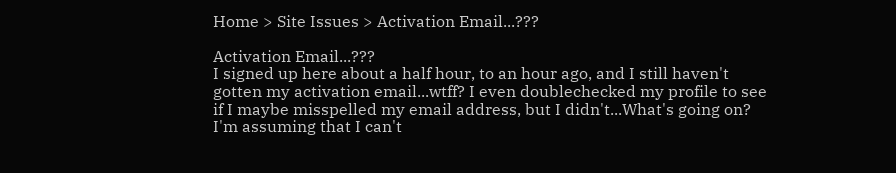Home > Site Issues > Activation Email...???

Activation Email...???
I signed up here about a half hour, to an hour ago, and I still haven't gotten my activation email...wtff? I even doublechecked my profile to see if I maybe misspelled my email address, but I didn't...What's going on? I'm assuming that I can't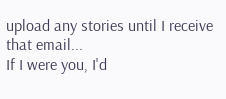upload any stories until I receive that email...
If I were you, I'd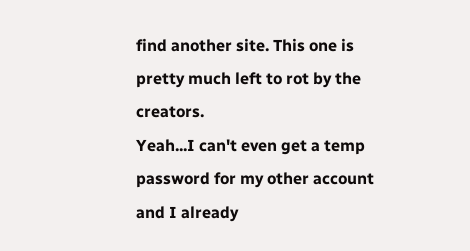find another site. This one is pretty much left to rot by the creators.
Yeah...I can't even get a temp password for my other account and I already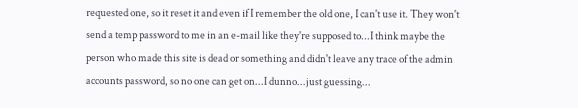requested one, so it reset it and even if I remember the old one, I can't use it. They won't send a temp password to me in an e-mail like they're supposed to...I think maybe the person who made this site is dead or something and didn't leave any trace of the admin accounts password, so no one can get on...I dunno...just guessing...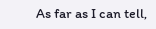As far as I can tell,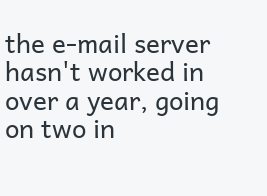the e-mail server hasn't worked in over a year, going on two in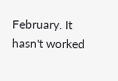February. It hasn't worked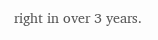right in over 3 years.